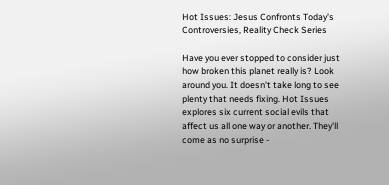Hot Issues: Jesus Confronts Today's Controversies, Reality Check Series

Have you ever stopped to consider just how broken this planet really is? Look around you. It doesn't take long to see plenty that needs fixing. Hot Issues explores six current social evils that affect us all one way or another. They'll come as no surprise -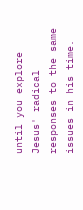until you explore Jesus' radical responses to the same issues in his time.